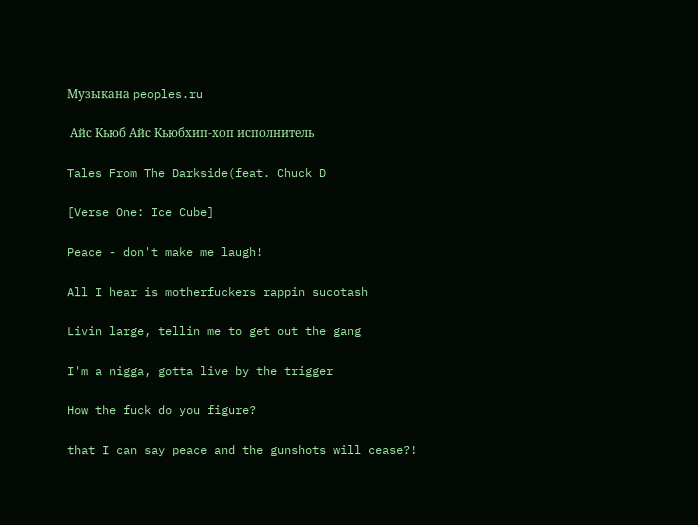Музыкана peoples.ru

 Айс Кьюб Айс Кьюбхип-хоп исполнитель

Tales From The Darkside(feat. Chuck D

[Verse One: Ice Cube]

Peace - don't make me laugh!

All I hear is motherfuckers rappin sucotash

Livin large, tellin me to get out the gang

I'm a nigga, gotta live by the trigger

How the fuck do you figure?

that I can say peace and the gunshots will cease?!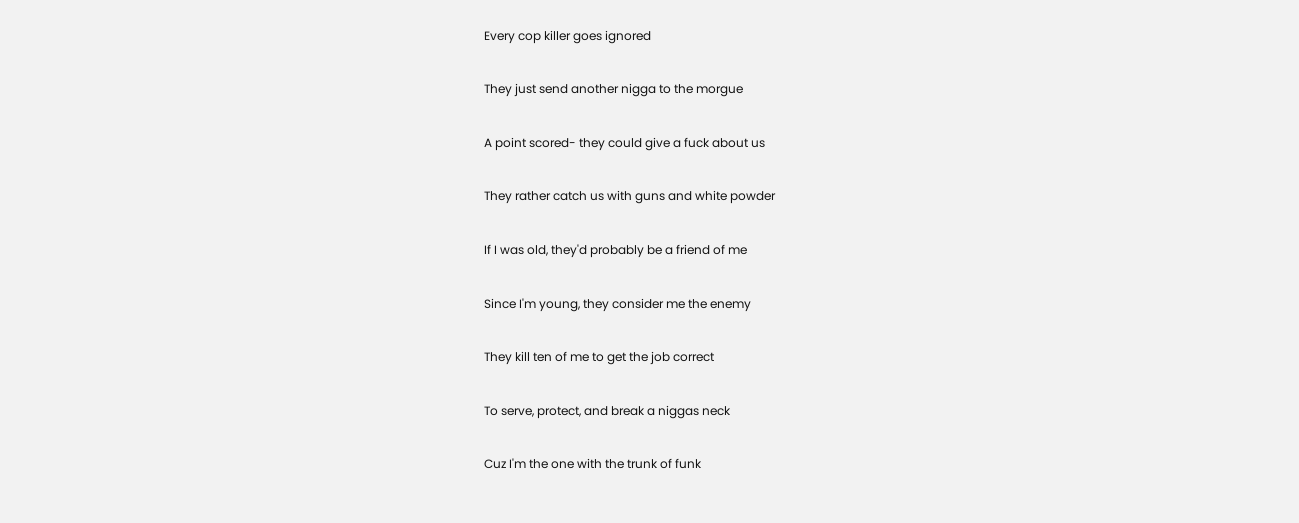Every cop killer goes ignored

They just send another nigga to the morgue

A point scored- they could give a fuck about us

They rather catch us with guns and white powder

If I was old, they'd probably be a friend of me

Since I'm young, they consider me the enemy

They kill ten of me to get the job correct

To serve, protect, and break a niggas neck

Cuz I'm the one with the trunk of funk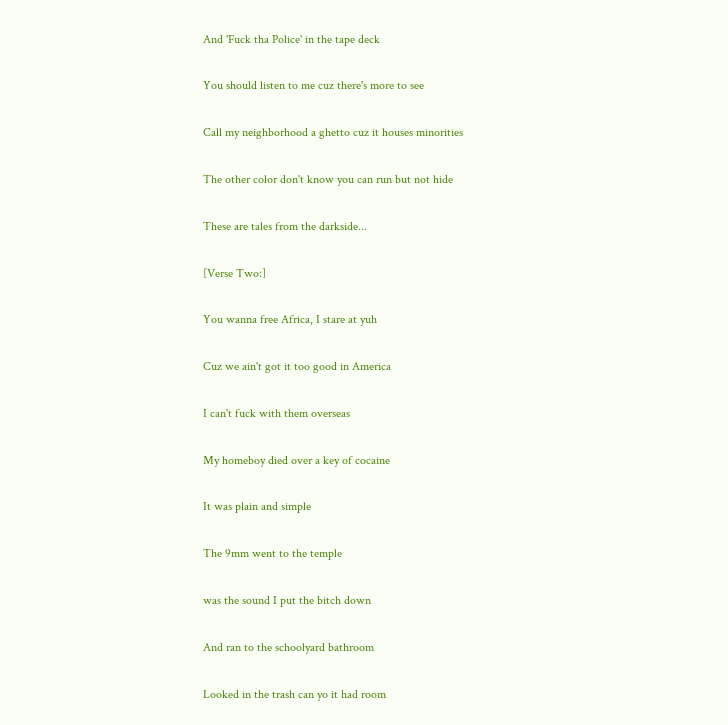And 'Fuck tha Police' in the tape deck

You should listen to me cuz there's more to see

Call my neighborhood a ghetto cuz it houses minorities

The other color don't know you can run but not hide

These are tales from the darkside...

[Verse Two:]

You wanna free Africa, I stare at yuh

Cuz we ain't got it too good in America

I can't fuck with them overseas

My homeboy died over a key of cocaine

It was plain and simple

The 9mm went to the temple

was the sound I put the bitch down

And ran to the schoolyard bathroom

Looked in the trash can yo it had room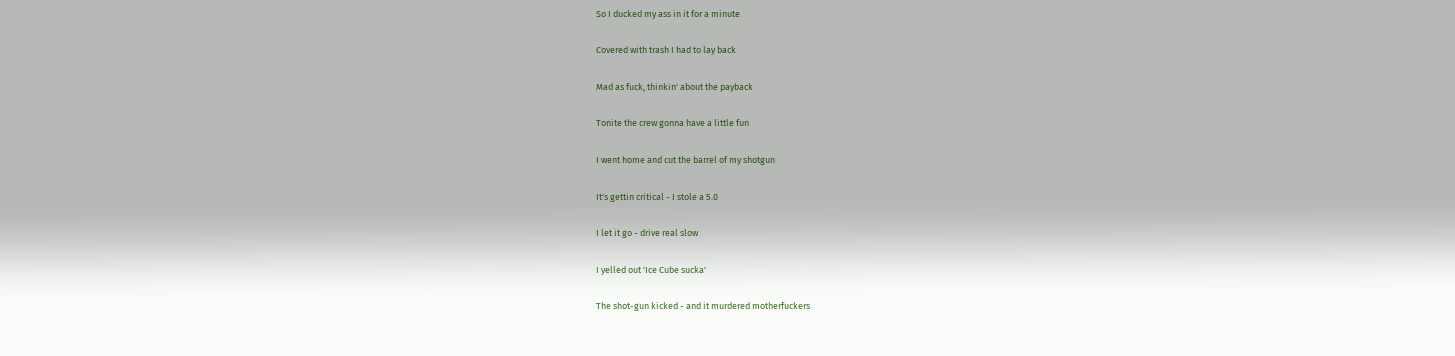So I ducked my ass in it for a minute

Covered with trash I had to lay back

Mad as fuck, thinkin' about the payback

Tonite the crew gonna have a little fun

I went home and cut the barrel of my shotgun

It's gettin critical - I stole a 5.0

I let it go - drive real slow

I yelled out 'Ice Cube sucka'

The shot-gun kicked - and it murdered motherfuckers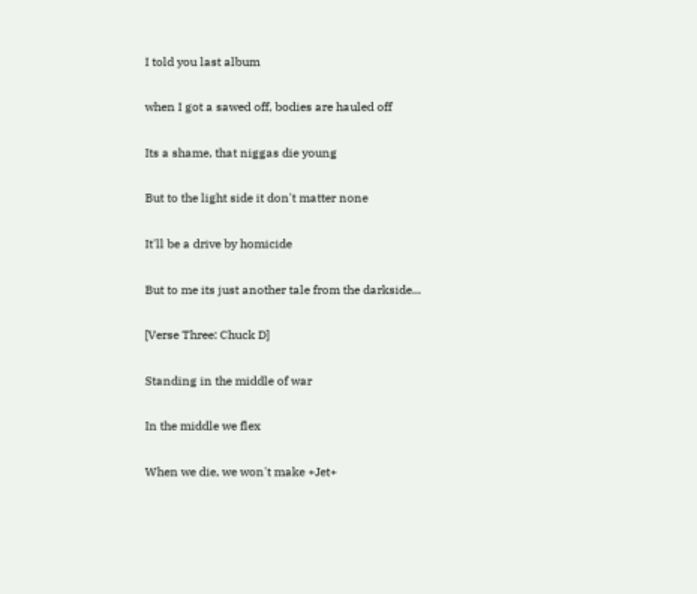I told you last album

when I got a sawed off, bodies are hauled off

Its a shame, that niggas die young

But to the light side it don't matter none

It'll be a drive by homicide

But to me its just another tale from the darkside...

[Verse Three: Chuck D]

Standing in the middle of war

In the middle we flex

When we die, we won't make +Jet+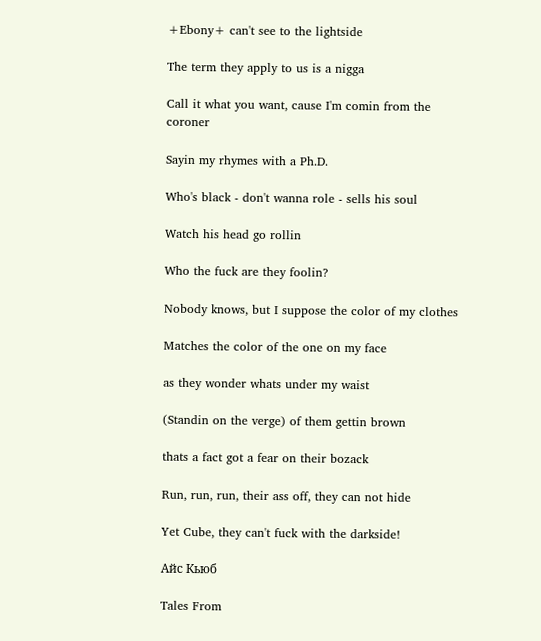+Ebony+ can't see to the lightside

The term they apply to us is a nigga

Call it what you want, cause I'm comin from the coroner

Sayin my rhymes with a Ph.D.

Who's black - don't wanna role - sells his soul

Watch his head go rollin

Who the fuck are they foolin?

Nobody knows, but I suppose the color of my clothes

Matches the color of the one on my face

as they wonder whats under my waist

(Standin on the verge) of them gettin brown

thats a fact got a fear on their bozack

Run, run, run, their ass off, they can not hide

Yet Cube, they can't fuck with the darkside!

Айс Кьюб

Tales From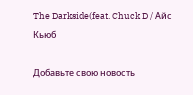The Darkside(feat. Chuck D / Айс Кьюб

Добавьте свою новость